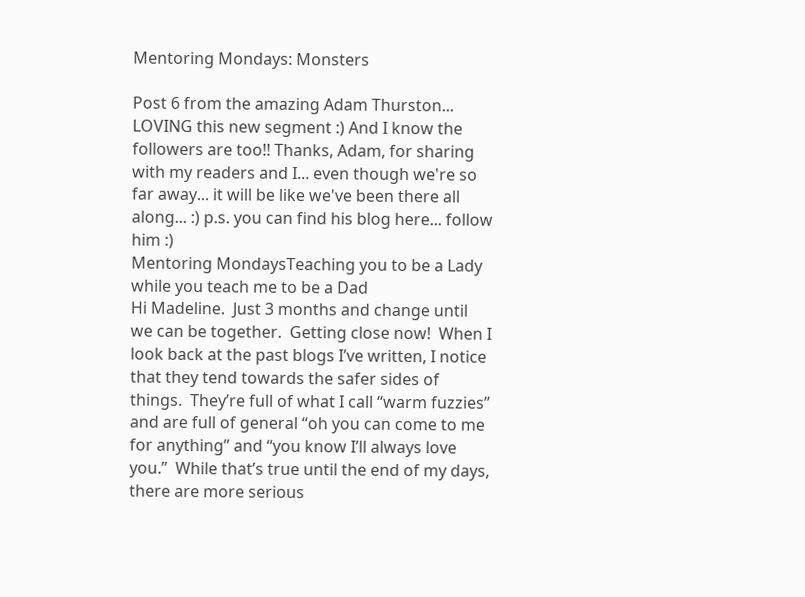Mentoring Mondays: Monsters

Post 6 from the amazing Adam Thurston... LOVING this new segment :) And I know the followers are too!! Thanks, Adam, for sharing with my readers and I... even though we're so far away... it will be like we've been there all along... :) p.s. you can find his blog here... follow him :)
Mentoring MondaysTeaching you to be a Lady while you teach me to be a Dad
Hi Madeline.  Just 3 months and change until we can be together.  Getting close now!  When I look back at the past blogs I’ve written, I notice that they tend towards the safer sides of things.  They’re full of what I call “warm fuzzies” and are full of general “oh you can come to me for anything” and “you know I’ll always love you.”  While that’s true until the end of my days, there are more serious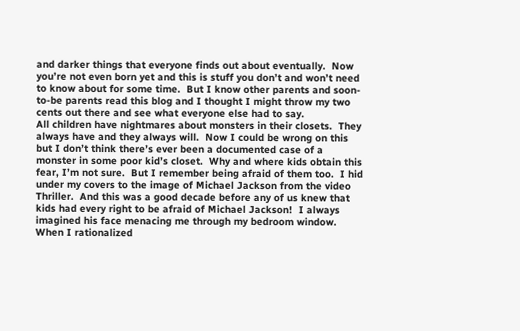and darker things that everyone finds out about eventually.  Now you’re not even born yet and this is stuff you don’t and won’t need to know about for some time.  But I know other parents and soon-to-be parents read this blog and I thought I might throw my two cents out there and see what everyone else had to say.
All children have nightmares about monsters in their closets.  They always have and they always will.  Now I could be wrong on this but I don’t think there’s ever been a documented case of a monster in some poor kid’s closet.  Why and where kids obtain this fear, I’m not sure.  But I remember being afraid of them too.  I hid under my covers to the image of Michael Jackson from the video Thriller.  And this was a good decade before any of us knew that kids had every right to be afraid of Michael Jackson!  I always imagined his face menacing me through my bedroom window.  When I rationalized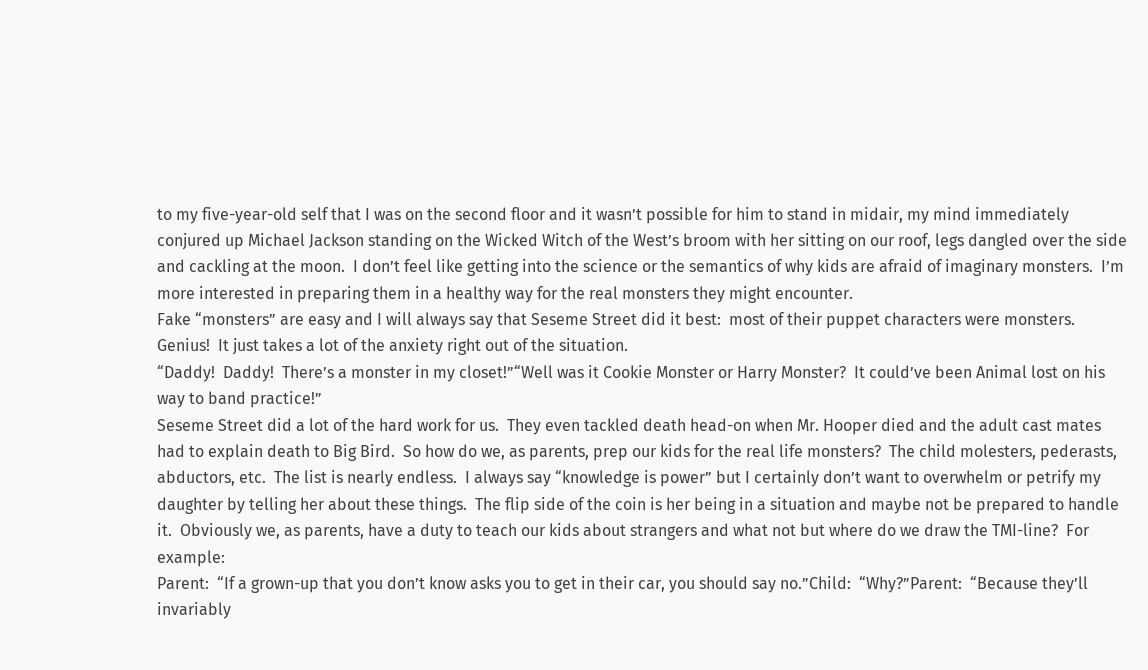to my five-year-old self that I was on the second floor and it wasn’t possible for him to stand in midair, my mind immediately conjured up Michael Jackson standing on the Wicked Witch of the West’s broom with her sitting on our roof, legs dangled over the side and cackling at the moon.  I don’t feel like getting into the science or the semantics of why kids are afraid of imaginary monsters.  I’m more interested in preparing them in a healthy way for the real monsters they might encounter.
Fake “monsters” are easy and I will always say that Seseme Street did it best:  most of their puppet characters were monsters.  Genius!  It just takes a lot of the anxiety right out of the situation.
“Daddy!  Daddy!  There’s a monster in my closet!”“Well was it Cookie Monster or Harry Monster?  It could’ve been Animal lost on his way to band practice!”
Seseme Street did a lot of the hard work for us.  They even tackled death head-on when Mr. Hooper died and the adult cast mates had to explain death to Big Bird.  So how do we, as parents, prep our kids for the real life monsters?  The child molesters, pederasts, abductors, etc.  The list is nearly endless.  I always say “knowledge is power” but I certainly don’t want to overwhelm or petrify my daughter by telling her about these things.  The flip side of the coin is her being in a situation and maybe not be prepared to handle it.  Obviously we, as parents, have a duty to teach our kids about strangers and what not but where do we draw the TMI-line?  For example:
Parent:  “If a grown-up that you don’t know asks you to get in their car, you should say no.”Child:  “Why?”Parent:  “Because they’ll invariably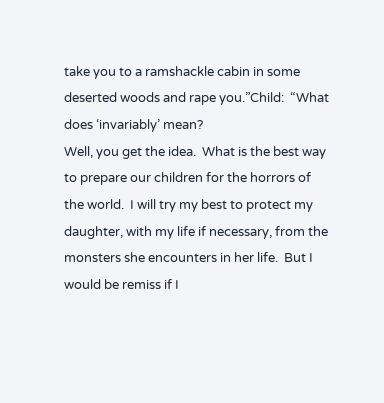take you to a ramshackle cabin in some deserted woods and rape you.”Child:  “What does ‘invariably’ mean?
Well, you get the idea.  What is the best way to prepare our children for the horrors of the world.  I will try my best to protect my daughter, with my life if necessary, from the monsters she encounters in her life.  But I would be remiss if I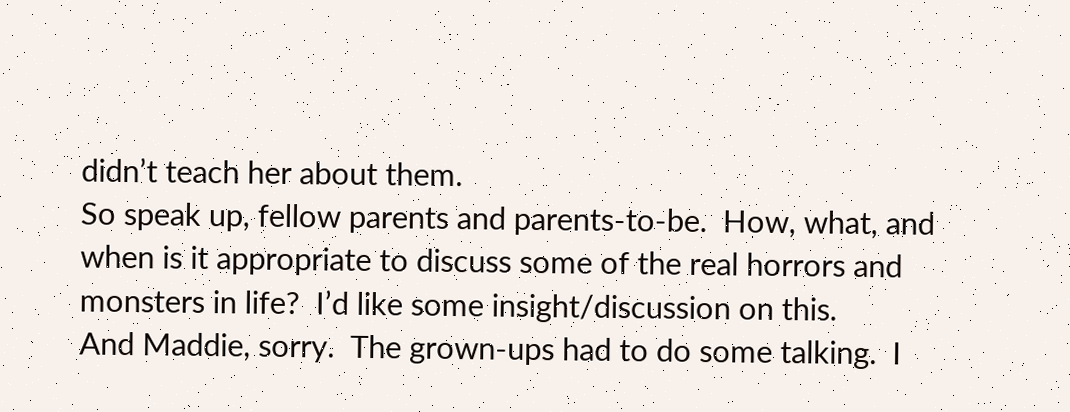didn’t teach her about them.
So speak up, fellow parents and parents-to-be.  How, what, and when is it appropriate to discuss some of the real horrors and monsters in life?  I’d like some insight/discussion on this.
And Maddie, sorry.  The grown-ups had to do some talking.  I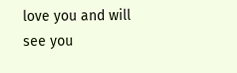love you and will see you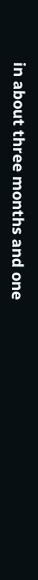in about three months and one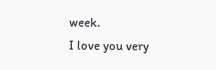week.
I love you very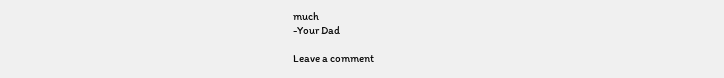much
-Your Dad

Leave a comment